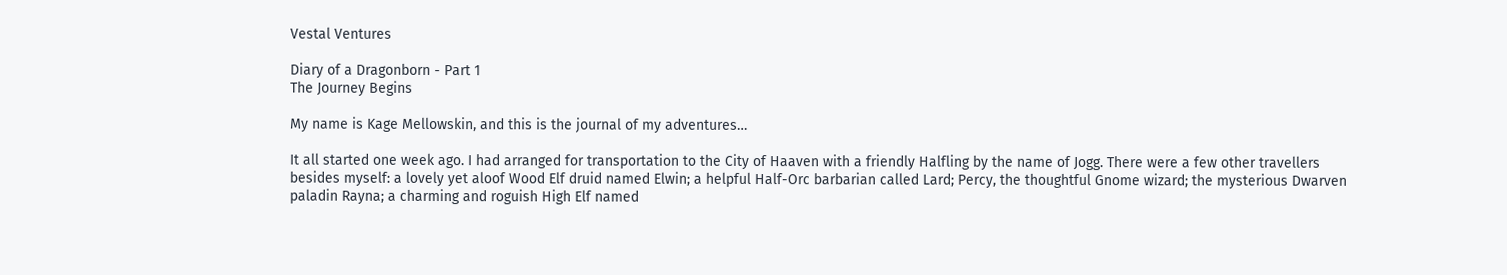Vestal Ventures

Diary of a Dragonborn - Part 1
The Journey Begins

My name is Kage Mellowskin, and this is the journal of my adventures…

It all started one week ago. I had arranged for transportation to the City of Haaven with a friendly Halfling by the name of Jogg. There were a few other travellers besides myself: a lovely yet aloof Wood Elf druid named Elwin; a helpful Half-Orc barbarian called Lard; Percy, the thoughtful Gnome wizard; the mysterious Dwarven paladin Rayna; a charming and roguish High Elf named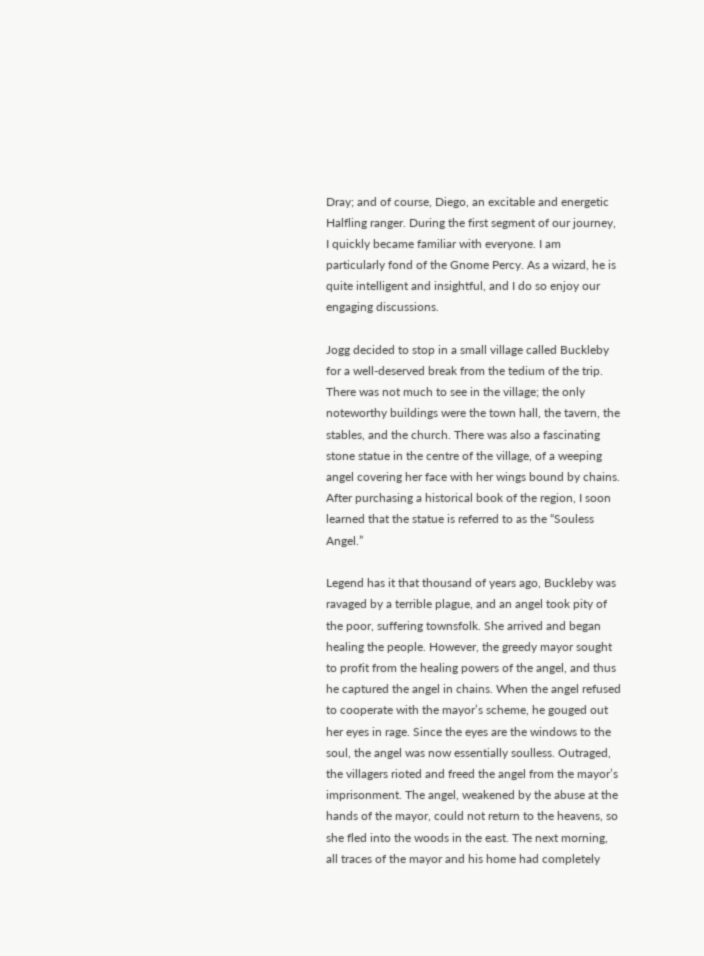Dray; and of course, Diego, an excitable and energetic Halfling ranger. During the first segment of our journey, I quickly became familiar with everyone. I am particularly fond of the Gnome Percy. As a wizard, he is quite intelligent and insightful, and I do so enjoy our engaging discussions.

Jogg decided to stop in a small village called Buckleby for a well-deserved break from the tedium of the trip. There was not much to see in the village; the only noteworthy buildings were the town hall, the tavern, the stables, and the church. There was also a fascinating stone statue in the centre of the village, of a weeping angel covering her face with her wings bound by chains. After purchasing a historical book of the region, I soon learned that the statue is referred to as the “Souless Angel.”

Legend has it that thousand of years ago, Buckleby was ravaged by a terrible plague, and an angel took pity of the poor, suffering townsfolk. She arrived and began healing the people. However, the greedy mayor sought to profit from the healing powers of the angel, and thus he captured the angel in chains. When the angel refused to cooperate with the mayor’s scheme, he gouged out her eyes in rage. Since the eyes are the windows to the soul, the angel was now essentially soulless. Outraged, the villagers rioted and freed the angel from the mayor’s imprisonment. The angel, weakened by the abuse at the hands of the mayor, could not return to the heavens, so she fled into the woods in the east. The next morning, all traces of the mayor and his home had completely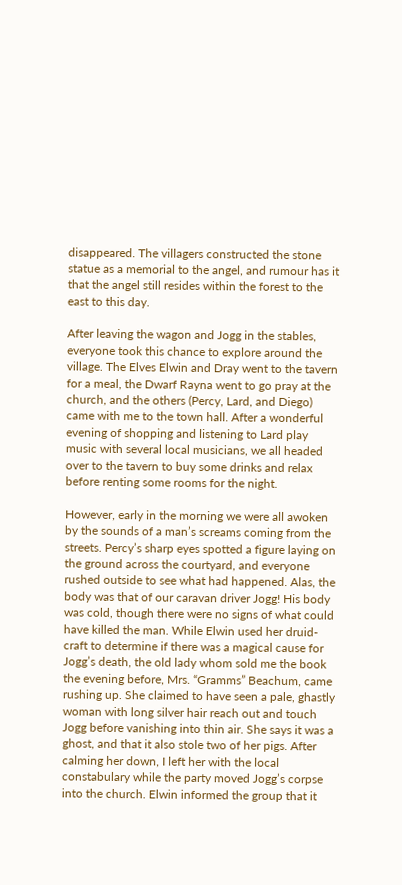disappeared. The villagers constructed the stone statue as a memorial to the angel, and rumour has it that the angel still resides within the forest to the east to this day.

After leaving the wagon and Jogg in the stables, everyone took this chance to explore around the village. The Elves Elwin and Dray went to the tavern for a meal, the Dwarf Rayna went to go pray at the church, and the others (Percy, Lard, and Diego) came with me to the town hall. After a wonderful evening of shopping and listening to Lard play music with several local musicians, we all headed over to the tavern to buy some drinks and relax before renting some rooms for the night.

However, early in the morning we were all awoken by the sounds of a man’s screams coming from the streets. Percy’s sharp eyes spotted a figure laying on the ground across the courtyard, and everyone rushed outside to see what had happened. Alas, the body was that of our caravan driver Jogg! His body was cold, though there were no signs of what could have killed the man. While Elwin used her druid-craft to determine if there was a magical cause for Jogg’s death, the old lady whom sold me the book the evening before, Mrs. “Gramms” Beachum, came rushing up. She claimed to have seen a pale, ghastly woman with long silver hair reach out and touch Jogg before vanishing into thin air. She says it was a ghost, and that it also stole two of her pigs. After calming her down, I left her with the local constabulary while the party moved Jogg’s corpse into the church. Elwin informed the group that it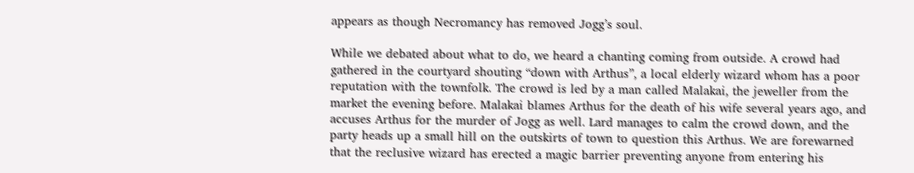appears as though Necromancy has removed Jogg’s soul.

While we debated about what to do, we heard a chanting coming from outside. A crowd had gathered in the courtyard shouting “down with Arthus”, a local elderly wizard whom has a poor reputation with the townfolk. The crowd is led by a man called Malakai, the jeweller from the market the evening before. Malakai blames Arthus for the death of his wife several years ago, and accuses Arthus for the murder of Jogg as well. Lard manages to calm the crowd down, and the party heads up a small hill on the outskirts of town to question this Arthus. We are forewarned that the reclusive wizard has erected a magic barrier preventing anyone from entering his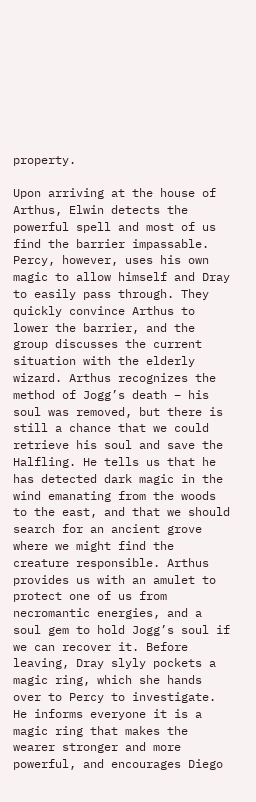property.

Upon arriving at the house of Arthus, Elwin detects the powerful spell and most of us find the barrier impassable. Percy, however, uses his own magic to allow himself and Dray to easily pass through. They quickly convince Arthus to lower the barrier, and the group discusses the current situation with the elderly wizard. Arthus recognizes the method of Jogg’s death – his soul was removed, but there is still a chance that we could retrieve his soul and save the Halfling. He tells us that he has detected dark magic in the wind emanating from the woods to the east, and that we should search for an ancient grove where we might find the creature responsible. Arthus provides us with an amulet to protect one of us from necromantic energies, and a soul gem to hold Jogg’s soul if we can recover it. Before leaving, Dray slyly pockets a magic ring, which she hands over to Percy to investigate. He informs everyone it is a magic ring that makes the wearer stronger and more powerful, and encourages Diego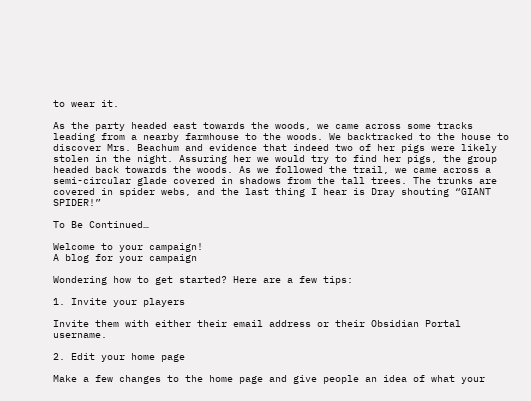to wear it.

As the party headed east towards the woods, we came across some tracks leading from a nearby farmhouse to the woods. We backtracked to the house to discover Mrs. Beachum and evidence that indeed two of her pigs were likely stolen in the night. Assuring her we would try to find her pigs, the group headed back towards the woods. As we followed the trail, we came across a semi-circular glade covered in shadows from the tall trees. The trunks are covered in spider webs, and the last thing I hear is Dray shouting “GIANT SPIDER!”

To Be Continued…

Welcome to your campaign!
A blog for your campaign

Wondering how to get started? Here are a few tips:

1. Invite your players

Invite them with either their email address or their Obsidian Portal username.

2. Edit your home page

Make a few changes to the home page and give people an idea of what your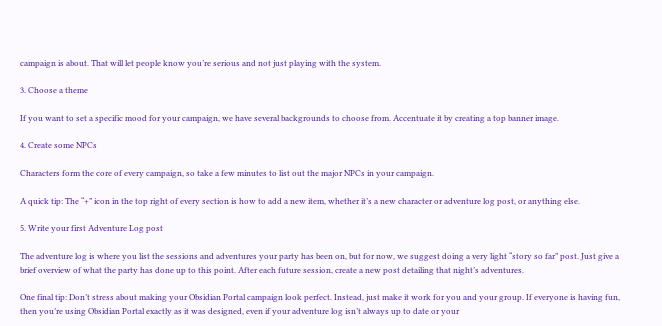campaign is about. That will let people know you’re serious and not just playing with the system.

3. Choose a theme

If you want to set a specific mood for your campaign, we have several backgrounds to choose from. Accentuate it by creating a top banner image.

4. Create some NPCs

Characters form the core of every campaign, so take a few minutes to list out the major NPCs in your campaign.

A quick tip: The “+” icon in the top right of every section is how to add a new item, whether it’s a new character or adventure log post, or anything else.

5. Write your first Adventure Log post

The adventure log is where you list the sessions and adventures your party has been on, but for now, we suggest doing a very light “story so far” post. Just give a brief overview of what the party has done up to this point. After each future session, create a new post detailing that night’s adventures.

One final tip: Don’t stress about making your Obsidian Portal campaign look perfect. Instead, just make it work for you and your group. If everyone is having fun, then you’re using Obsidian Portal exactly as it was designed, even if your adventure log isn’t always up to date or your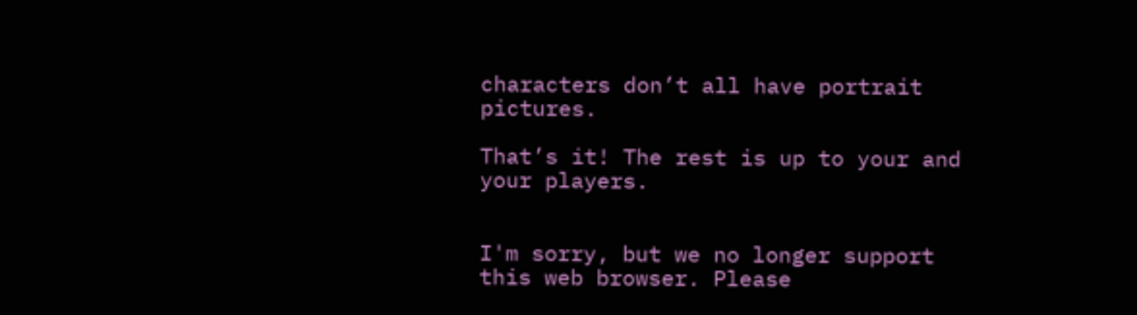characters don’t all have portrait pictures.

That’s it! The rest is up to your and your players.


I'm sorry, but we no longer support this web browser. Please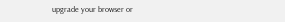upgrade your browser or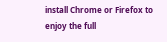install Chrome or Firefox to enjoy the full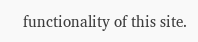functionality of this site.